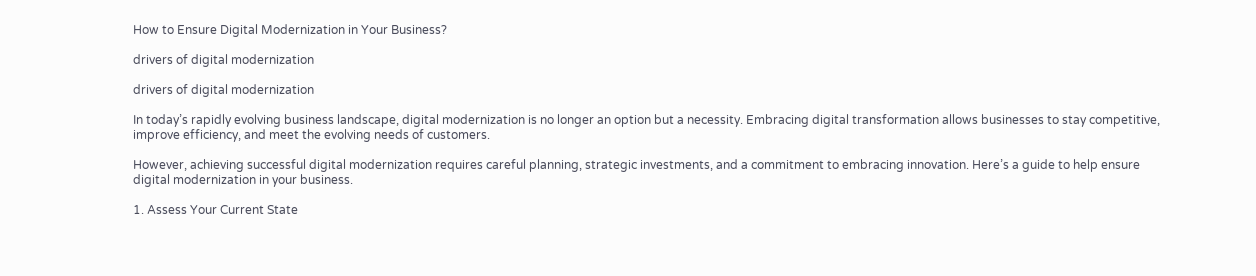How to Ensure Digital Modernization in Your Business?

drivers of digital modernization

drivers of digital modernization

In today’s rapidly evolving business landscape, digital modernization is no longer an option but a necessity. Embracing digital transformation allows businesses to stay competitive, improve efficiency, and meet the evolving needs of customers.

However, achieving successful digital modernization requires careful planning, strategic investments, and a commitment to embracing innovation. Here’s a guide to help ensure digital modernization in your business.

1. Assess Your Current State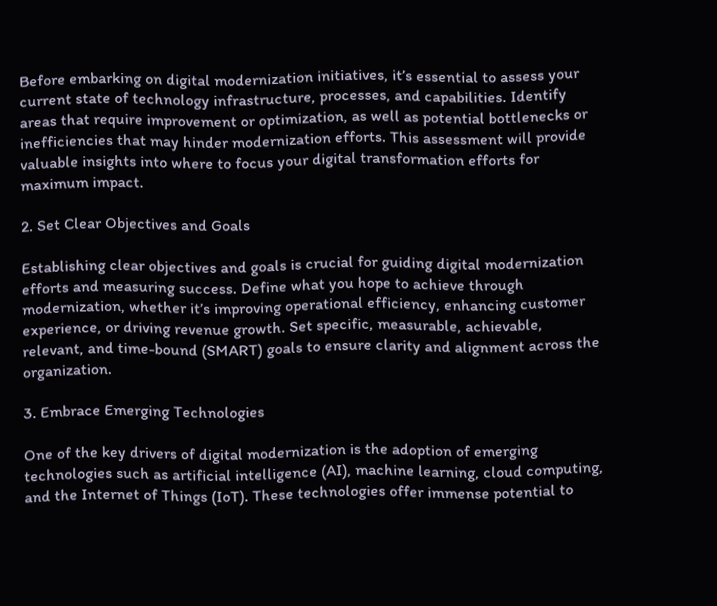Before embarking on digital modernization initiatives, it’s essential to assess your current state of technology infrastructure, processes, and capabilities. Identify areas that require improvement or optimization, as well as potential bottlenecks or inefficiencies that may hinder modernization efforts. This assessment will provide valuable insights into where to focus your digital transformation efforts for maximum impact.

2. Set Clear Objectives and Goals

Establishing clear objectives and goals is crucial for guiding digital modernization efforts and measuring success. Define what you hope to achieve through modernization, whether it’s improving operational efficiency, enhancing customer experience, or driving revenue growth. Set specific, measurable, achievable, relevant, and time-bound (SMART) goals to ensure clarity and alignment across the organization.

3. Embrace Emerging Technologies

One of the key drivers of digital modernization is the adoption of emerging technologies such as artificial intelligence (AI), machine learning, cloud computing, and the Internet of Things (IoT). These technologies offer immense potential to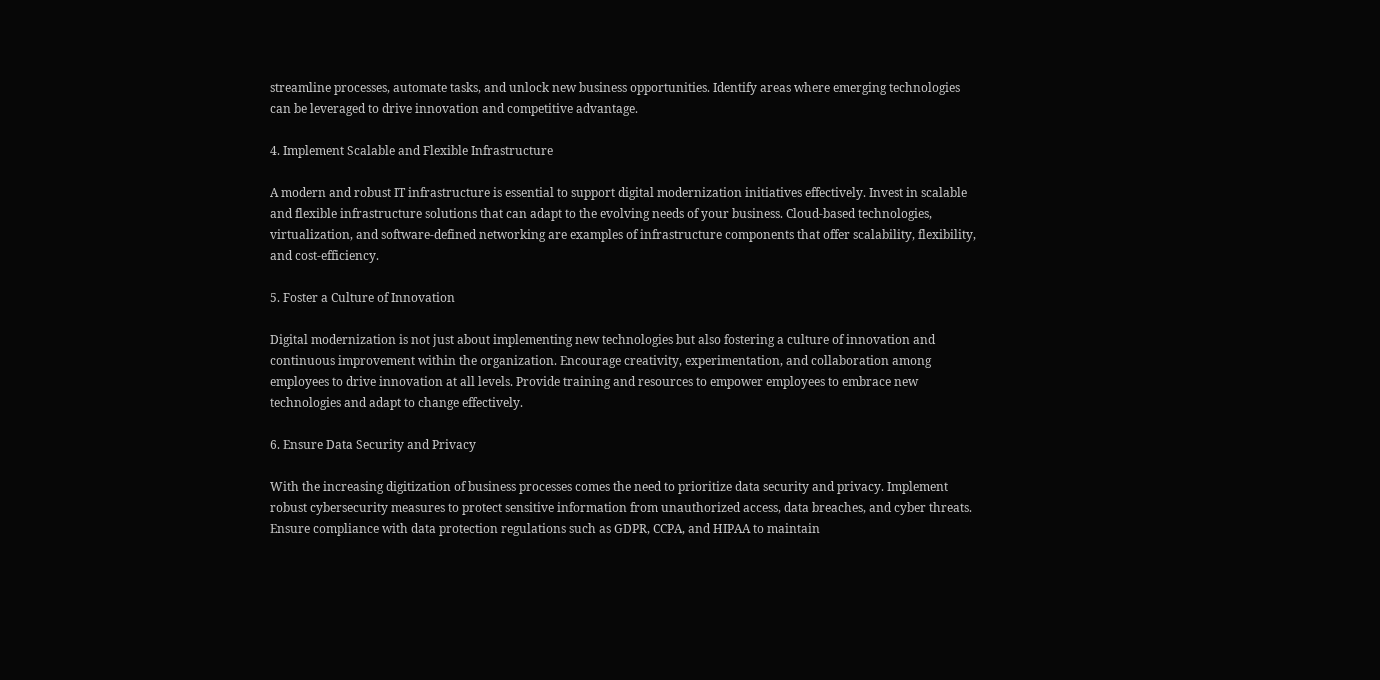streamline processes, automate tasks, and unlock new business opportunities. Identify areas where emerging technologies can be leveraged to drive innovation and competitive advantage.

4. Implement Scalable and Flexible Infrastructure

A modern and robust IT infrastructure is essential to support digital modernization initiatives effectively. Invest in scalable and flexible infrastructure solutions that can adapt to the evolving needs of your business. Cloud-based technologies, virtualization, and software-defined networking are examples of infrastructure components that offer scalability, flexibility, and cost-efficiency.

5. Foster a Culture of Innovation

Digital modernization is not just about implementing new technologies but also fostering a culture of innovation and continuous improvement within the organization. Encourage creativity, experimentation, and collaboration among employees to drive innovation at all levels. Provide training and resources to empower employees to embrace new technologies and adapt to change effectively.

6. Ensure Data Security and Privacy

With the increasing digitization of business processes comes the need to prioritize data security and privacy. Implement robust cybersecurity measures to protect sensitive information from unauthorized access, data breaches, and cyber threats. Ensure compliance with data protection regulations such as GDPR, CCPA, and HIPAA to maintain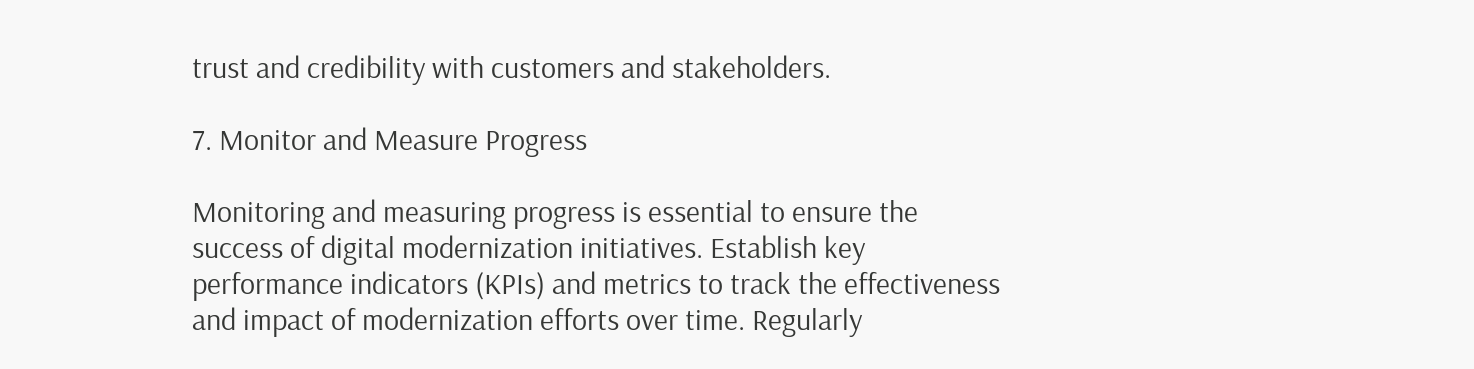trust and credibility with customers and stakeholders.

7. Monitor and Measure Progress

Monitoring and measuring progress is essential to ensure the success of digital modernization initiatives. Establish key performance indicators (KPIs) and metrics to track the effectiveness and impact of modernization efforts over time. Regularly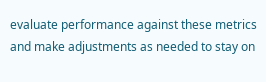evaluate performance against these metrics and make adjustments as needed to stay on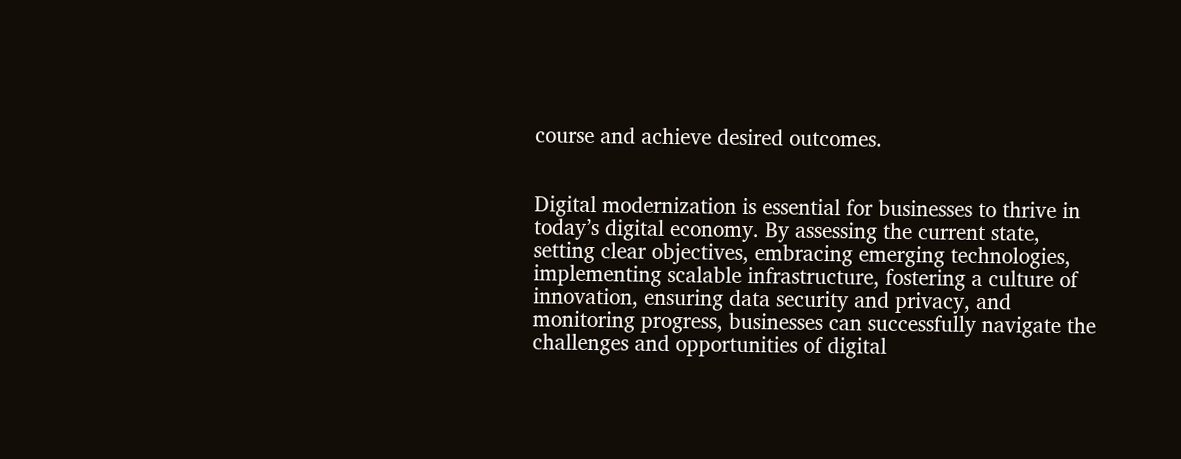course and achieve desired outcomes.


Digital modernization is essential for businesses to thrive in today’s digital economy. By assessing the current state, setting clear objectives, embracing emerging technologies, implementing scalable infrastructure, fostering a culture of innovation, ensuring data security and privacy, and monitoring progress, businesses can successfully navigate the challenges and opportunities of digital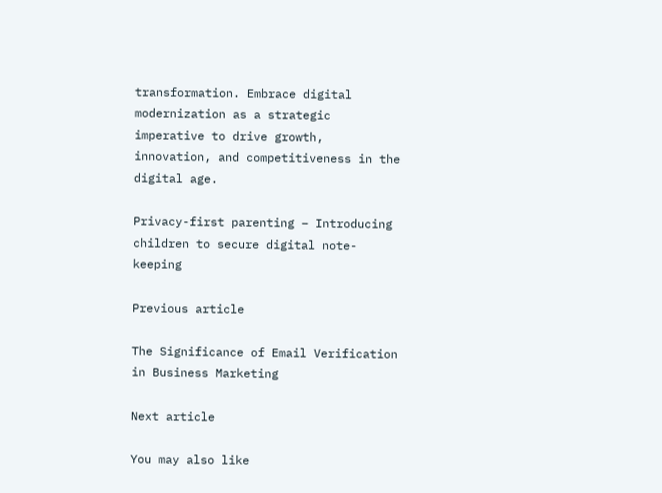transformation. Embrace digital modernization as a strategic imperative to drive growth, innovation, and competitiveness in the digital age.

Privacy-first parenting – Introducing children to secure digital note-keeping

Previous article

The Significance of Email Verification in Business Marketing

Next article

You may also like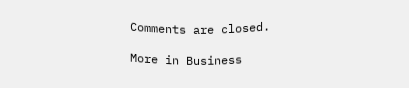Comments are closed.

More in Business